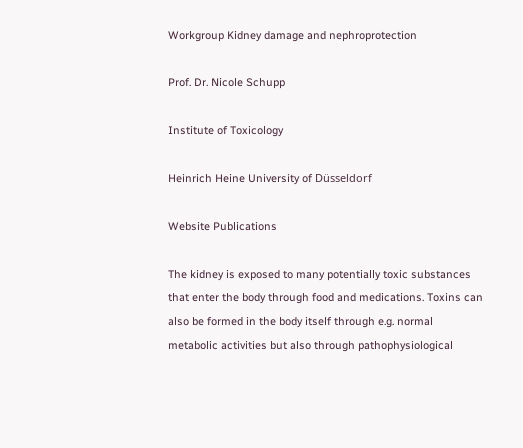Workgroup Kidney damage and nephroprotection

Prof. Dr. Nicole Schupp

Institute of Toxicology

Heinrich Heine University of Düsseldorf

Website Publications

The kidney is exposed to many potentially toxic substances that enter the body through food and medications. Toxins can also be formed in the body itself through e.g. normal metabolic activities but also through pathophysiological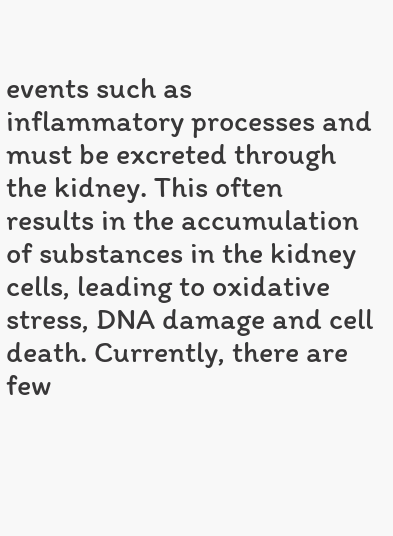events such as inflammatory processes and must be excreted through the kidney. This often results in the accumulation of substances in the kidney cells, leading to oxidative stress, DNA damage and cell death. Currently, there are few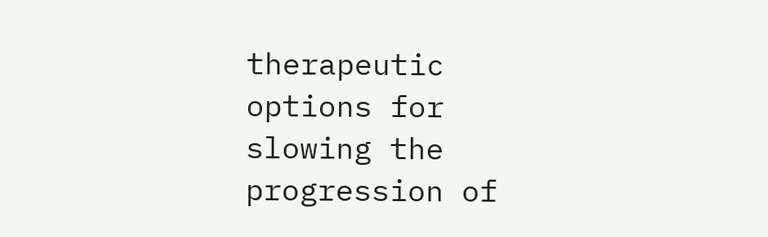therapeutic options for slowing the progression of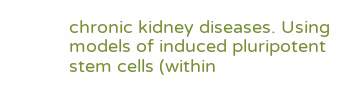chronic kidney diseases. Using models of induced pluripotent stem cells (within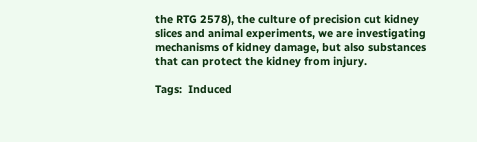the RTG 2578), the culture of precision cut kidney slices and animal experiments, we are investigating mechanisms of kidney damage, but also substances that can protect the kidney from injury.

Tags:  Induced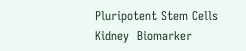Pluripotent Stem Cells  Kidney  Biomarker